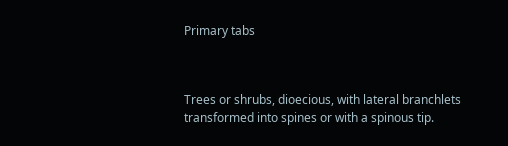Primary tabs



Trees or shrubs, dioecious, with lateral branchlets transformed into spines or with a spinous tip.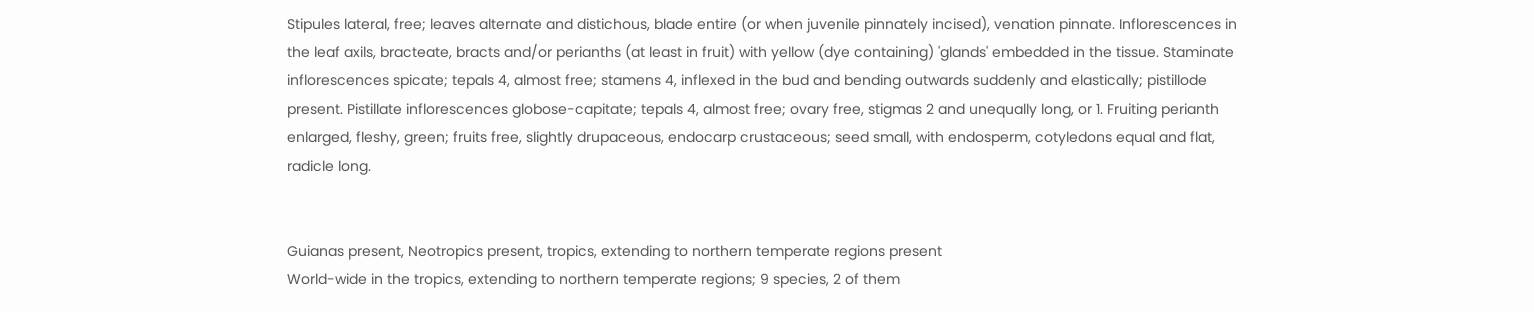Stipules lateral, free; leaves alternate and distichous, blade entire (or when juvenile pinnately incised), venation pinnate. Inflorescences in the leaf axils, bracteate, bracts and/or perianths (at least in fruit) with yellow (dye containing) 'glands' embedded in the tissue. Staminate inflorescences spicate; tepals 4, almost free; stamens 4, inflexed in the bud and bending outwards suddenly and elastically; pistillode present. Pistillate inflorescences globose-capitate; tepals 4, almost free; ovary free, stigmas 2 and unequally long, or 1. Fruiting perianth enlarged, fleshy, green; fruits free, slightly drupaceous, endocarp crustaceous; seed small, with endosperm, cotyledons equal and flat, radicle long.


Guianas present, Neotropics present, tropics, extending to northern temperate regions present
World-wide in the tropics, extending to northern temperate regions; 9 species, 2 of them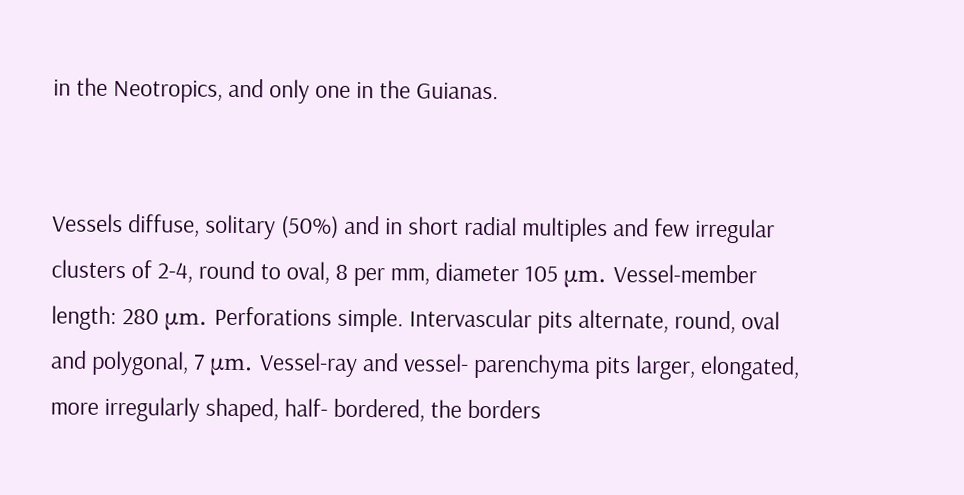in the Neotropics, and only one in the Guianas.


Vessels diffuse, solitary (50%) and in short radial multiples and few irregular clusters of 2-4, round to oval, 8 per mm, diameter 105 μm. Vessel-member length: 280 μm. Perforations simple. Intervascular pits alternate, round, oval and polygonal, 7 μm. Vessel-ray and vessel- parenchyma pits larger, elongated, more irregularly shaped, half- bordered, the borders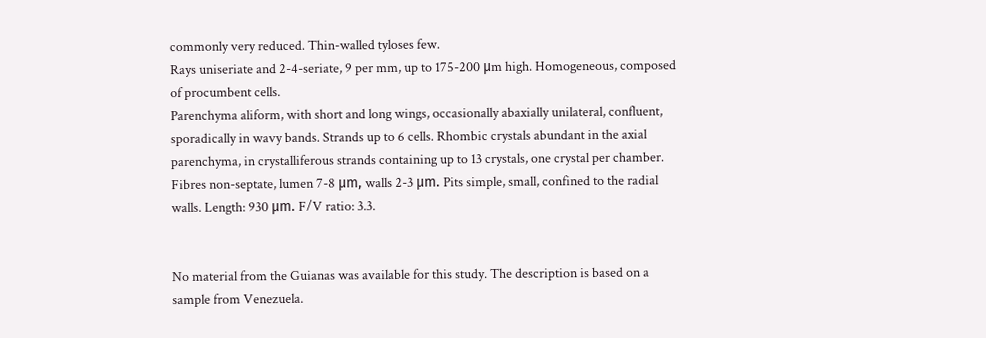commonly very reduced. Thin-walled tyloses few.
Rays uniseriate and 2-4-seriate, 9 per mm, up to 175-200 μm high. Homogeneous, composed of procumbent cells.
Parenchyma aliform, with short and long wings, occasionally abaxially unilateral, confluent, sporadically in wavy bands. Strands up to 6 cells. Rhombic crystals abundant in the axial parenchyma, in crystalliferous strands containing up to 13 crystals, one crystal per chamber.
Fibres non-septate, lumen 7-8 μm, walls 2-3 μm. Pits simple, small, confined to the radial walls. Length: 930 μm. F/V ratio: 3.3.


No material from the Guianas was available for this study. The description is based on a sample from Venezuela.